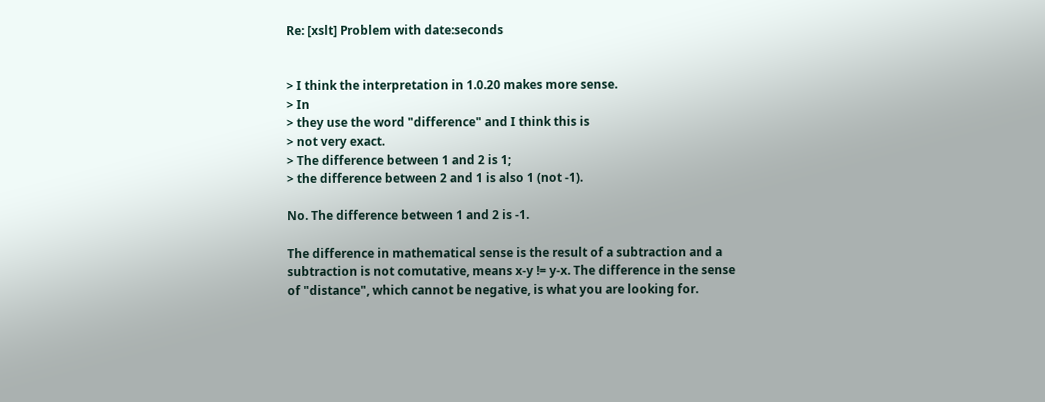Re: [xslt] Problem with date:seconds


> I think the interpretation in 1.0.20 makes more sense.
> In
> they use the word "difference" and I think this is
> not very exact.
> The difference between 1 and 2 is 1;
> the difference between 2 and 1 is also 1 (not -1).

No. The difference between 1 and 2 is -1.

The difference in mathematical sense is the result of a subtraction and a
subtraction is not comutative, means x-y != y-x. The difference in the sense
of "distance", which cannot be negative, is what you are looking for.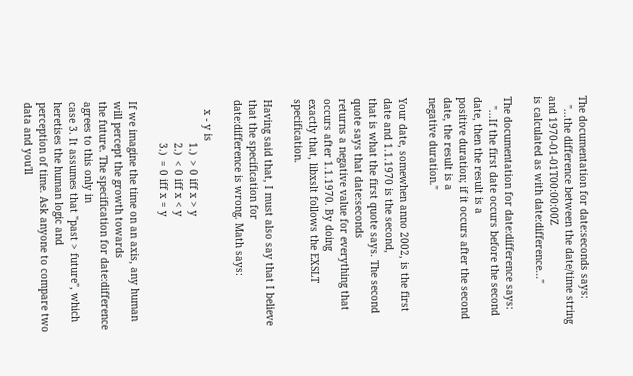The documentation for date:seconds says:
   "...the difference between the date/time string and 1970-01-01T00:00:00Z
is calculated as with date:difference..."

The documentation for date:difference says:
   "...If the first date occurs before the second date, then the result is a
positive duration; if it occurs after the second date, the result is a
negative duration."

Your date, somewhen anno 2002, is the first date and 1.1.1970 is the second,
that is what the first quote says. The second quote says that date:seconds
returns a negative value for everything that occurs after 1.1.1970. By doing
exactly that, libxslt follows the EXSLT specification.

Having said that, I must also say that I believe that the specification for
date:difference is wrong. Math says:

   x - y is
              1.)  > 0 iff x > y
              2.)  < 0 iff x < y
              3.)  = 0 iff x = y

If we imagine the time on an axis, any human will percept the growth towards
the future. The specification for date:difference agrees to this only in
case 3. It assumes that "past > future", which heretises the human logic and
perception of time. Ask anyone to compare two data and you'll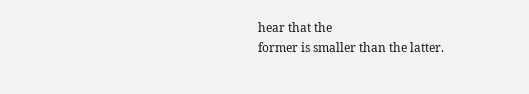hear that the
former is smaller than the latter.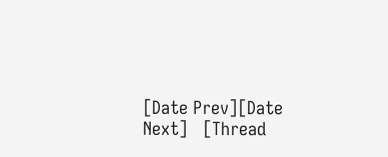[Date Prev][Date Next]   [Thread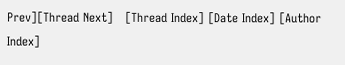Prev][Thread Next]   [Thread Index] [Date Index] [Author Index]